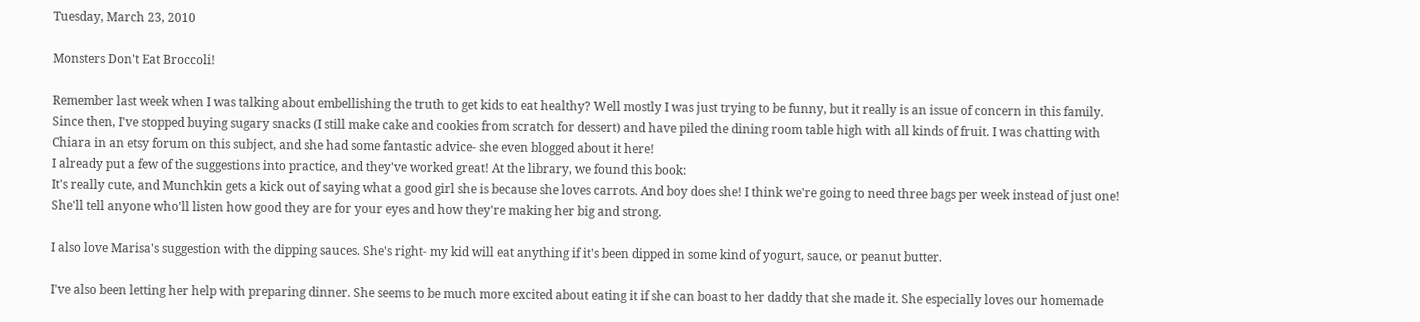Tuesday, March 23, 2010

Monsters Don't Eat Broccoli!

Remember last week when I was talking about embellishing the truth to get kids to eat healthy? Well mostly I was just trying to be funny, but it really is an issue of concern in this family. Since then, I've stopped buying sugary snacks (I still make cake and cookies from scratch for dessert) and have piled the dining room table high with all kinds of fruit. I was chatting with Chiara in an etsy forum on this subject, and she had some fantastic advice- she even blogged about it here!
I already put a few of the suggestions into practice, and they've worked great! At the library, we found this book:
It's really cute, and Munchkin gets a kick out of saying what a good girl she is because she loves carrots. And boy does she! I think we're going to need three bags per week instead of just one! She'll tell anyone who'll listen how good they are for your eyes and how they're making her big and strong.

I also love Marisa's suggestion with the dipping sauces. She's right- my kid will eat anything if it's been dipped in some kind of yogurt, sauce, or peanut butter.

I've also been letting her help with preparing dinner. She seems to be much more excited about eating it if she can boast to her daddy that she made it. She especially loves our homemade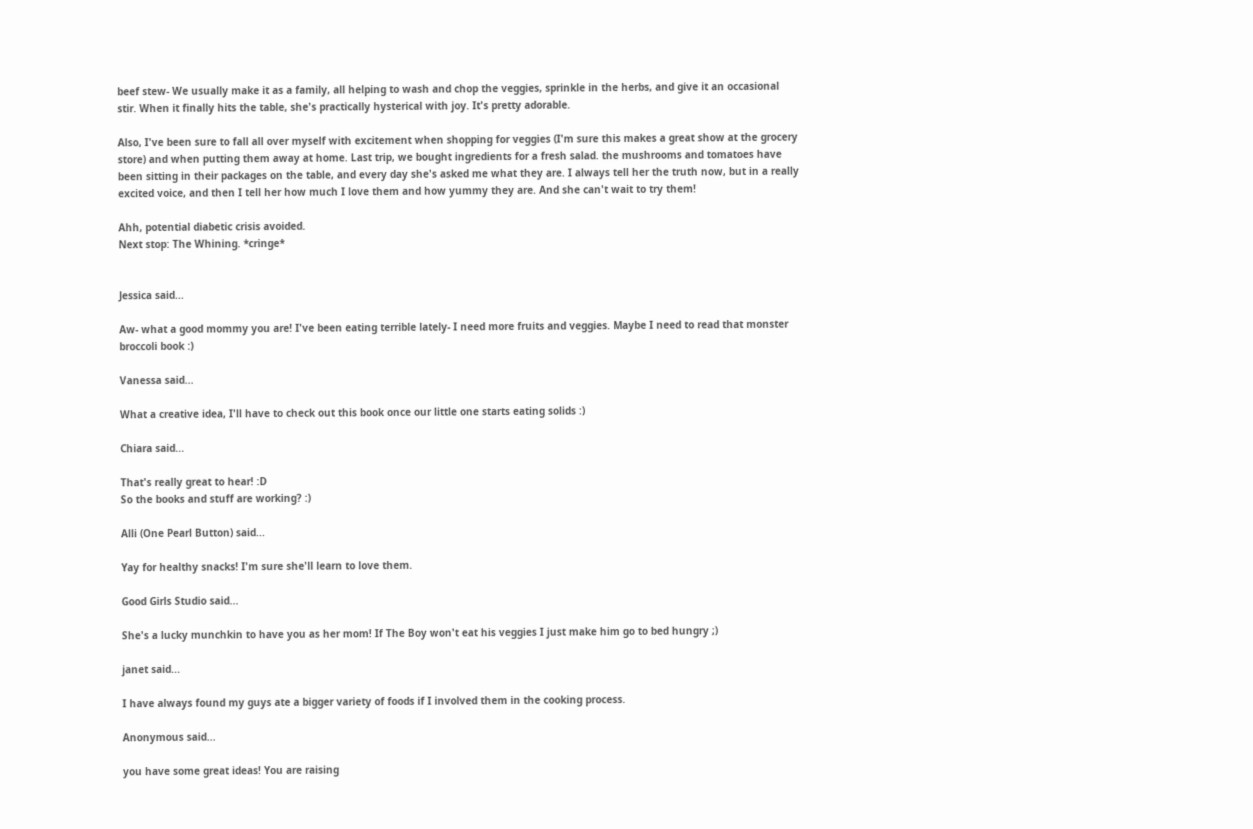beef stew- We usually make it as a family, all helping to wash and chop the veggies, sprinkle in the herbs, and give it an occasional stir. When it finally hits the table, she's practically hysterical with joy. It's pretty adorable.

Also, I've been sure to fall all over myself with excitement when shopping for veggies (I'm sure this makes a great show at the grocery store) and when putting them away at home. Last trip, we bought ingredients for a fresh salad. the mushrooms and tomatoes have been sitting in their packages on the table, and every day she's asked me what they are. I always tell her the truth now, but in a really excited voice, and then I tell her how much I love them and how yummy they are. And she can't wait to try them!

Ahh, potential diabetic crisis avoided.
Next stop: The Whining. *cringe*


Jessica said...

Aw- what a good mommy you are! I've been eating terrible lately- I need more fruits and veggies. Maybe I need to read that monster broccoli book :)

Vanessa said...

What a creative idea, I'll have to check out this book once our little one starts eating solids :)

Chiara said...

That's really great to hear! :D
So the books and stuff are working? :)

Alli (One Pearl Button) said...

Yay for healthy snacks! I'm sure she'll learn to love them.

Good Girls Studio said...

She's a lucky munchkin to have you as her mom! If The Boy won't eat his veggies I just make him go to bed hungry ;)

janet said...

I have always found my guys ate a bigger variety of foods if I involved them in the cooking process.

Anonymous said...

you have some great ideas! You are raising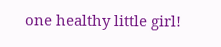one healthy little girl!